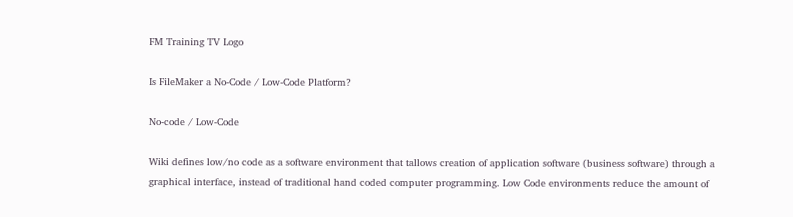FM Training TV Logo

Is FileMaker a No-Code / Low-Code Platform?

No-code / Low-Code

Wiki defines low/no code as a software environment that tallows creation of application software (business software) through a graphical interface, instead of traditional hand coded computer programming. Low Code environments reduce the amount of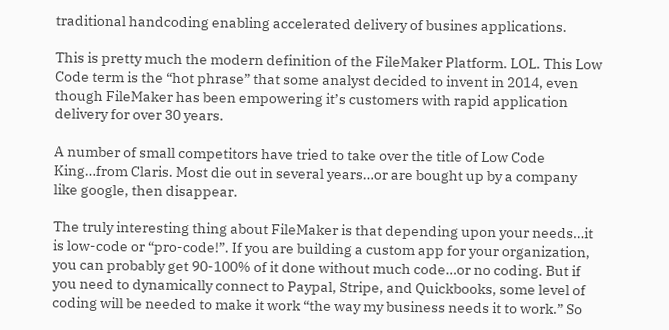traditional handcoding enabling accelerated delivery of busines applications.

This is pretty much the modern definition of the FileMaker Platform. LOL. This Low Code term is the “hot phrase” that some analyst decided to invent in 2014, even though FileMaker has been empowering it’s customers with rapid application delivery for over 30 years.

A number of small competitors have tried to take over the title of Low Code King…from Claris. Most die out in several years…or are bought up by a company like google, then disappear.

The truly interesting thing about FileMaker is that depending upon your needs…it is low-code or “pro-code!”. If you are building a custom app for your organization, you can probably get 90-100% of it done without much code…or no coding. But if you need to dynamically connect to Paypal, Stripe, and Quickbooks, some level of coding will be needed to make it work “the way my business needs it to work.” So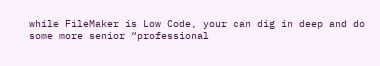while FileMaker is Low Code, your can dig in deep and do some more senior “professional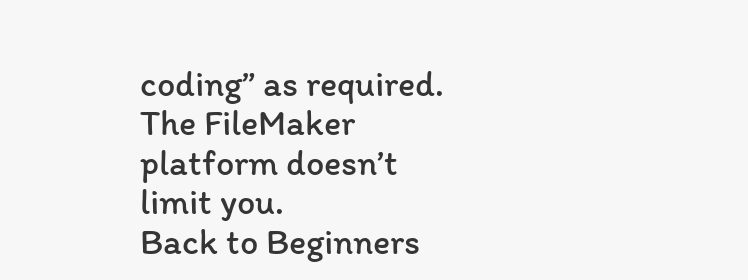coding” as required. The FileMaker platform doesn’t limit you.
Back to Beginners